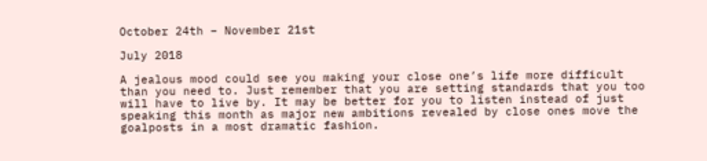October 24th – November 21st

July 2018

A jealous mood could see you making your close one’s life more difficult than you need to. Just remember that you are setting standards that you too will have to live by. It may be better for you to listen instead of just speaking this month as major new ambitions revealed by close ones move the goalposts in a most dramatic fashion.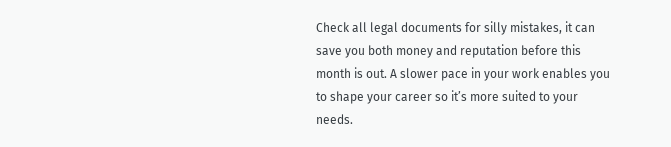Check all legal documents for silly mistakes, it can save you both money and reputation before this month is out. A slower pace in your work enables you to shape your career so it’s more suited to your needs.